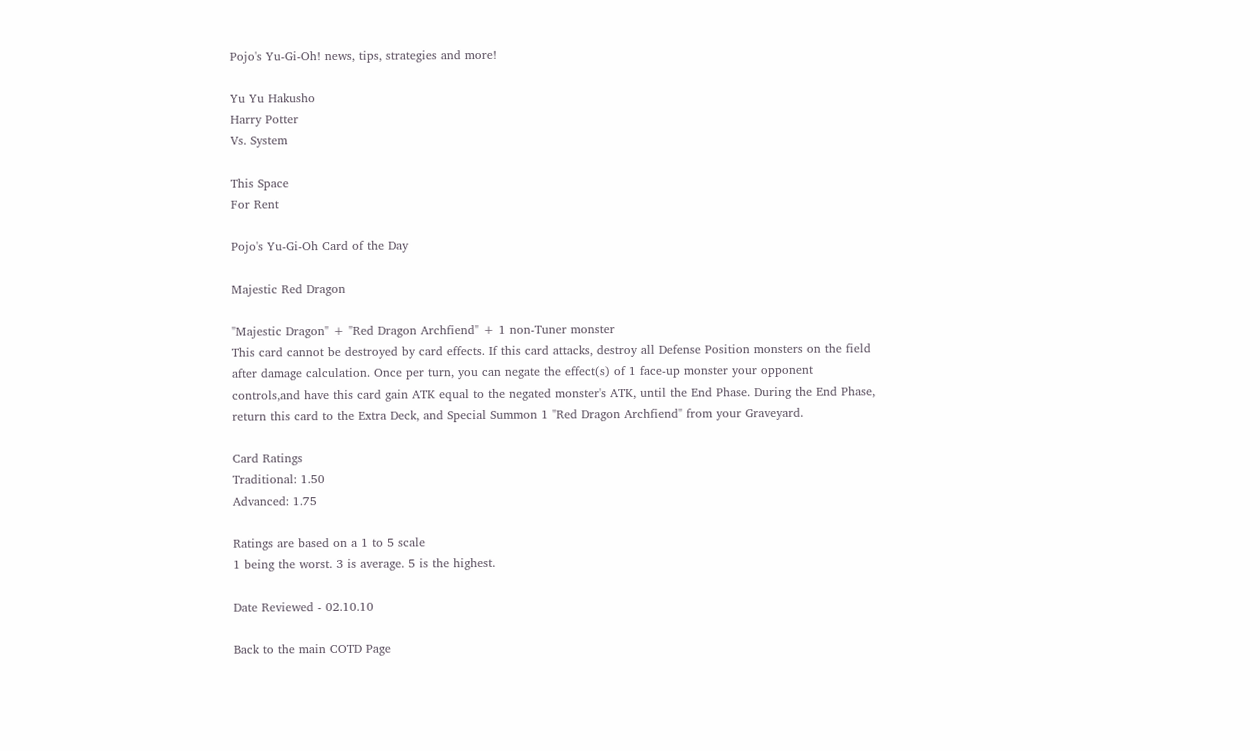Pojo's Yu-Gi-Oh! news, tips, strategies and more!

Yu Yu Hakusho
Harry Potter
Vs. System

This Space
For Rent

Pojo's Yu-Gi-Oh Card of the Day

Majestic Red Dragon

"Majestic Dragon" + "Red Dragon Archfiend" + 1 non-Tuner monster
This card cannot be destroyed by card effects. If this card attacks, destroy all Defense Position monsters on the field after damage calculation. Once per turn, you can negate the effect(s) of 1 face-up monster your opponent controls,and have this card gain ATK equal to the negated monster's ATK, until the End Phase. During the End Phase, return this card to the Extra Deck, and Special Summon 1 "Red Dragon Archfiend" from your Graveyard.

Card Ratings
Traditional: 1.50
Advanced: 1.75

Ratings are based on a 1 to 5 scale
1 being the worst. 3 is average. 5 is the highest.

Date Reviewed - 02.10.10

Back to the main COTD Page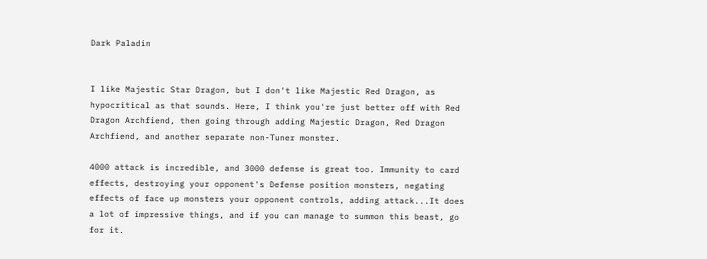Dark Paladin


I like Majestic Star Dragon, but I don't like Majestic Red Dragon, as hypocritical as that sounds. Here, I think you're just better off with Red Dragon Archfiend, then going through adding Majestic Dragon, Red Dragon Archfiend, and another separate non-Tuner monster.

4000 attack is incredible, and 3000 defense is great too. Immunity to card effects, destroying your opponent's Defense position monsters, negating effects of face up monsters your opponent controls, adding attack...It does a lot of impressive things, and if you can manage to summon this beast, go for it.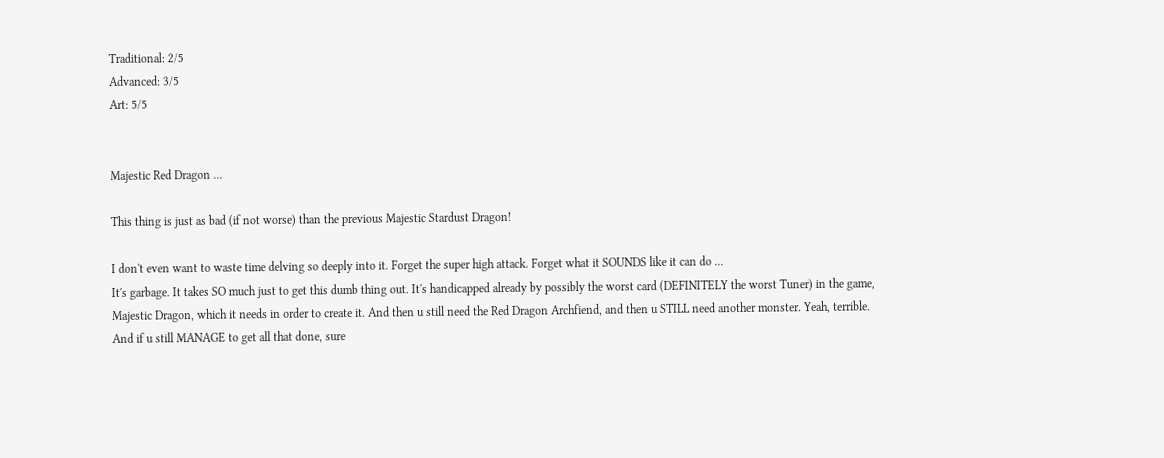Traditional: 2/5
Advanced: 3/5
Art: 5/5


Majestic Red Dragon ...

This thing is just as bad (if not worse) than the previous Majestic Stardust Dragon!

I don't even want to waste time delving so deeply into it. Forget the super high attack. Forget what it SOUNDS like it can do ...
It's garbage. It takes SO much just to get this dumb thing out. It's handicapped already by possibly the worst card (DEFINITELY the worst Tuner) in the game, Majestic Dragon, which it needs in order to create it. And then u still need the Red Dragon Archfiend, and then u STILL need another monster. Yeah, terrible. And if u still MANAGE to get all that done, sure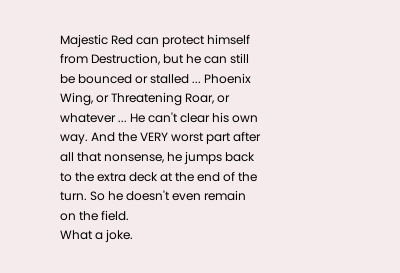Majestic Red can protect himself from Destruction, but he can still be bounced or stalled ... Phoenix Wing, or Threatening Roar, or whatever ... He can't clear his own way. And the VERY worst part after all that nonsense, he jumps back to the extra deck at the end of the turn. So he doesn't even remain on the field.
What a joke.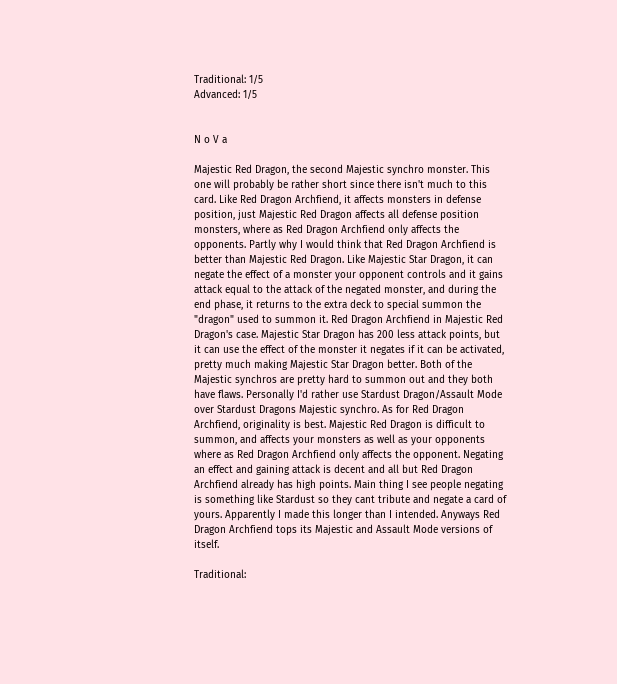Traditional: 1/5
Advanced: 1/5


N o V a

Majestic Red Dragon, the second Majestic synchro monster. This one will probably be rather short since there isn't much to this card. Like Red Dragon Archfiend, it affects monsters in defense position, just Majestic Red Dragon affects all defense position monsters, where as Red Dragon Archfiend only affects the opponents. Partly why I would think that Red Dragon Archfiend is better than Majestic Red Dragon. Like Majestic Star Dragon, it can negate the effect of a monster your opponent controls and it gains attack equal to the attack of the negated monster, and during the end phase, it returns to the extra deck to special summon the "dragon" used to summon it. Red Dragon Archfiend in Majestic Red Dragon's case. Majestic Star Dragon has 200 less attack points, but it can use the effect of the monster it negates if it can be activated, pretty much making Majestic Star Dragon better. Both of the Majestic synchros are pretty hard to summon out and they both have flaws. Personally I'd rather use Stardust Dragon/Assault Mode over Stardust Dragons Majestic synchro. As for Red Dragon Archfiend, originality is best. Majestic Red Dragon is difficult to summon, and affects your monsters as well as your opponents where as Red Dragon Archfiend only affects the opponent. Negating an effect and gaining attack is decent and all but Red Dragon Archfiend already has high points. Main thing I see people negating is something like Stardust so they cant tribute and negate a card of yours. Apparently I made this longer than I intended. Anyways Red Dragon Archfiend tops its Majestic and Assault Mode versions of itself.

Traditional: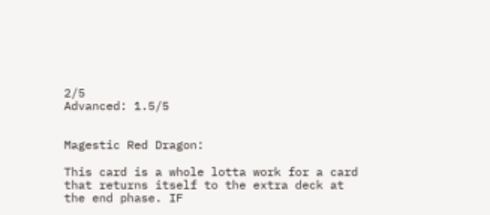2/5
Advanced: 1.5/5


Magestic Red Dragon:

This card is a whole lotta work for a card that returns itself to the extra deck at the end phase. IF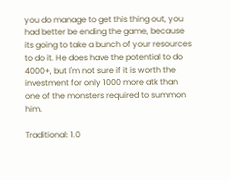you do manage to get this thing out, you had better be ending the game, because its going to take a bunch of your resources to do it. He does have the potential to do 4000+, but I'm not sure if it is worth the investment for only 1000 more atk than one of the monsters required to summon him.

Traditional: 1.0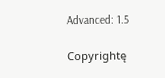Advanced: 1.5

Copyrightę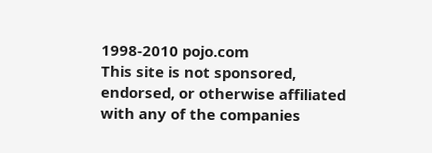1998-2010 pojo.com
This site is not sponsored, endorsed, or otherwise affiliated with any of the companies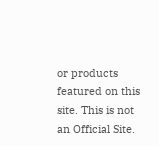or products featured on this site. This is not an Official Site.